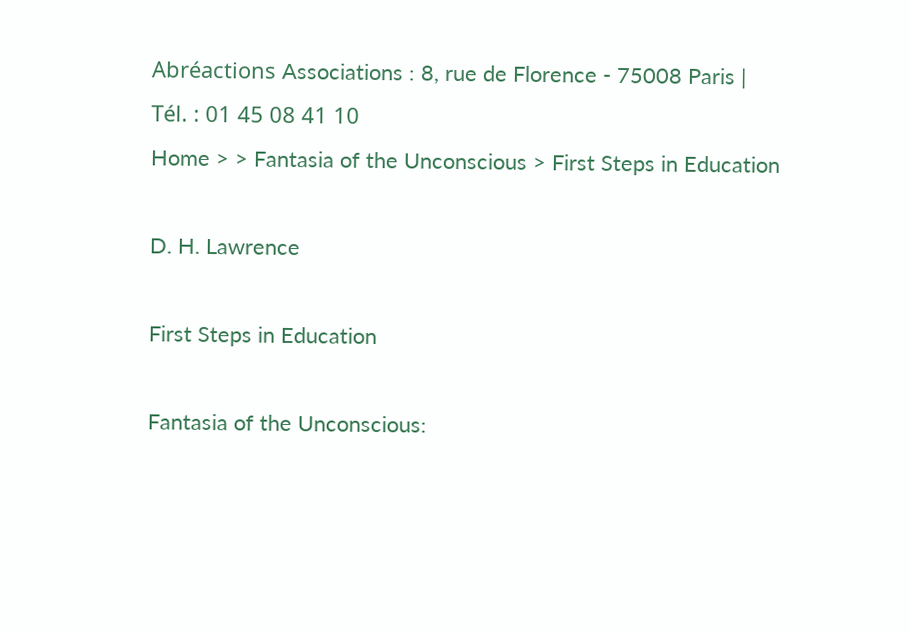Abréactions Associations : 8, rue de Florence - 75008 Paris | Tél. : 01 45 08 41 10
Home > > Fantasia of the Unconscious > First Steps in Education

D. H. Lawrence

First Steps in Education

Fantasia of the Unconscious: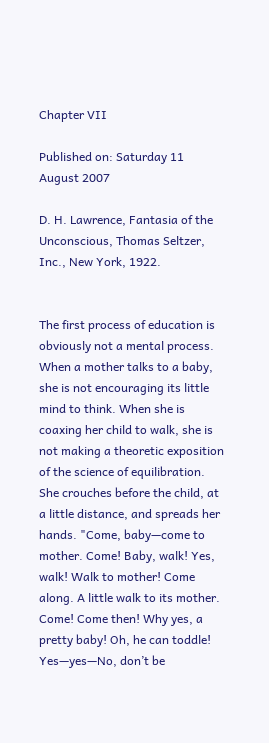Chapter VII

Published on: Saturday 11 August 2007

D. H. Lawrence, Fantasia of the Unconscious, Thomas Seltzer, Inc., New York, 1922.


The first process of education is obviously not a mental process. When a mother talks to a baby, she is not encouraging its little mind to think. When she is coaxing her child to walk, she is not making a theoretic exposition of the science of equilibration. She crouches before the child, at a little distance, and spreads her hands. "Come, baby—come to mother. Come! Baby, walk! Yes, walk! Walk to mother! Come along. A little walk to its mother. Come! Come then! Why yes, a pretty baby! Oh, he can toddle! Yes—yes—No, don’t be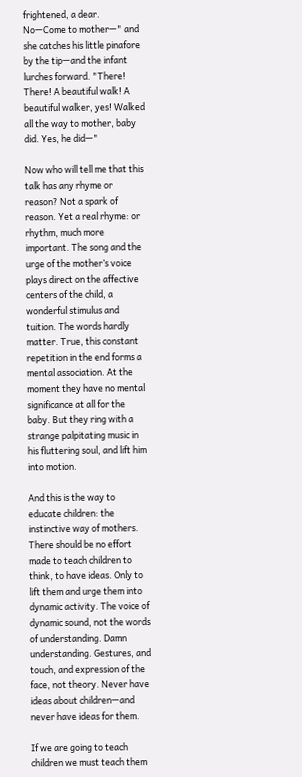frightened, a dear. No—Come to mother—" and she catches his little pinafore by the tip—and the infant lurches forward. "There! There! A beautiful walk! A beautiful walker, yes! Walked all the way to mother, baby did. Yes, he did—"

Now who will tell me that this talk has any rhyme or reason? Not a spark of reason. Yet a real rhyme: or rhythm, much more important. The song and the urge of the mother’s voice plays direct on the affective centers of the child, a wonderful stimulus and tuition. The words hardly matter. True, this constant repetition in the end forms a mental association. At the moment they have no mental significance at all for the baby. But they ring with a strange palpitating music in his fluttering soul, and lift him into motion.

And this is the way to educate children: the instinctive way of mothers. There should be no effort made to teach children to think, to have ideas. Only to lift them and urge them into dynamic activity. The voice of dynamic sound, not the words of understanding. Damn understanding. Gestures, and touch, and expression of the face, not theory. Never have ideas about children—and never have ideas for them.

If we are going to teach children we must teach them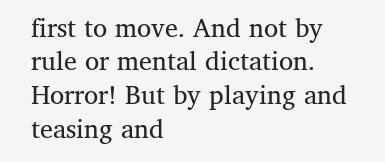first to move. And not by rule or mental dictation. Horror! But by playing and teasing and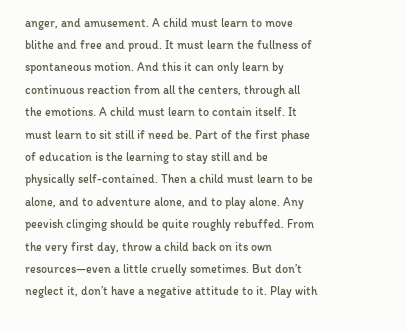anger, and amusement. A child must learn to move blithe and free and proud. It must learn the fullness of spontaneous motion. And this it can only learn by continuous reaction from all the centers, through all the emotions. A child must learn to contain itself. It must learn to sit still if need be. Part of the first phase of education is the learning to stay still and be physically self-contained. Then a child must learn to be alone, and to adventure alone, and to play alone. Any peevish clinging should be quite roughly rebuffed. From the very first day, throw a child back on its own resources—even a little cruelly sometimes. But don’t neglect it, don’t have a negative attitude to it. Play with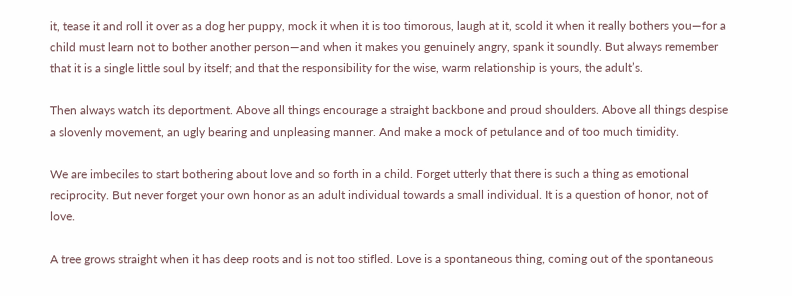it, tease it and roll it over as a dog her puppy, mock it when it is too timorous, laugh at it, scold it when it really bothers you—for a child must learn not to bother another person—and when it makes you genuinely angry, spank it soundly. But always remember that it is a single little soul by itself; and that the responsibility for the wise, warm relationship is yours, the adult’s.

Then always watch its deportment. Above all things encourage a straight backbone and proud shoulders. Above all things despise a slovenly movement, an ugly bearing and unpleasing manner. And make a mock of petulance and of too much timidity.

We are imbeciles to start bothering about love and so forth in a child. Forget utterly that there is such a thing as emotional reciprocity. But never forget your own honor as an adult individual towards a small individual. It is a question of honor, not of love.

A tree grows straight when it has deep roots and is not too stifled. Love is a spontaneous thing, coming out of the spontaneous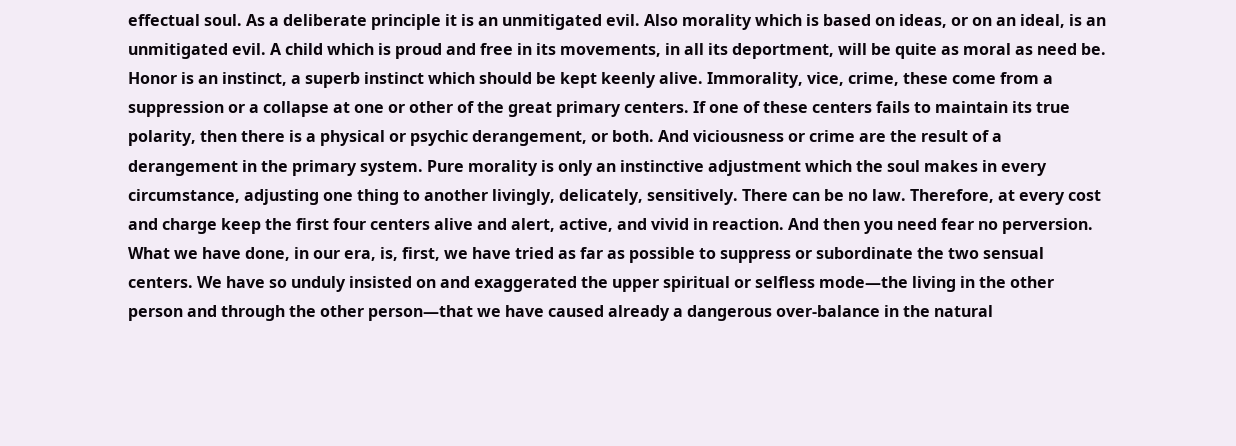effectual soul. As a deliberate principle it is an unmitigated evil. Also morality which is based on ideas, or on an ideal, is an unmitigated evil. A child which is proud and free in its movements, in all its deportment, will be quite as moral as need be. Honor is an instinct, a superb instinct which should be kept keenly alive. Immorality, vice, crime, these come from a suppression or a collapse at one or other of the great primary centers. If one of these centers fails to maintain its true polarity, then there is a physical or psychic derangement, or both. And viciousness or crime are the result of a derangement in the primary system. Pure morality is only an instinctive adjustment which the soul makes in every circumstance, adjusting one thing to another livingly, delicately, sensitively. There can be no law. Therefore, at every cost and charge keep the first four centers alive and alert, active, and vivid in reaction. And then you need fear no perversion. What we have done, in our era, is, first, we have tried as far as possible to suppress or subordinate the two sensual centers. We have so unduly insisted on and exaggerated the upper spiritual or selfless mode—the living in the other person and through the other person—that we have caused already a dangerous over-balance in the natural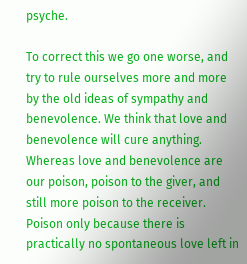psyche.

To correct this we go one worse, and try to rule ourselves more and more by the old ideas of sympathy and benevolence. We think that love and benevolence will cure anything. Whereas love and benevolence are our poison, poison to the giver, and still more poison to the receiver. Poison only because there is practically no spontaneous love left in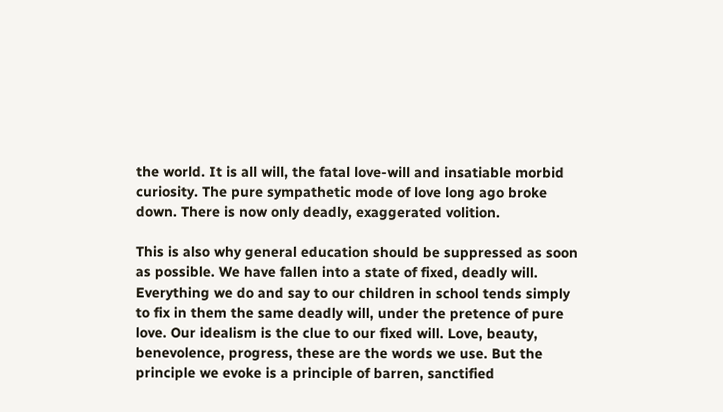the world. It is all will, the fatal love-will and insatiable morbid curiosity. The pure sympathetic mode of love long ago broke down. There is now only deadly, exaggerated volition.

This is also why general education should be suppressed as soon as possible. We have fallen into a state of fixed, deadly will. Everything we do and say to our children in school tends simply to fix in them the same deadly will, under the pretence of pure love. Our idealism is the clue to our fixed will. Love, beauty, benevolence, progress, these are the words we use. But the principle we evoke is a principle of barren, sanctified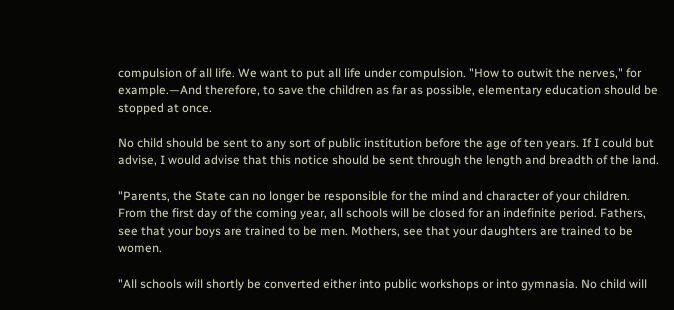compulsion of all life. We want to put all life under compulsion. "How to outwit the nerves," for example.—And therefore, to save the children as far as possible, elementary education should be stopped at once.

No child should be sent to any sort of public institution before the age of ten years. If I could but advise, I would advise that this notice should be sent through the length and breadth of the land.

"Parents, the State can no longer be responsible for the mind and character of your children. From the first day of the coming year, all schools will be closed for an indefinite period. Fathers, see that your boys are trained to be men. Mothers, see that your daughters are trained to be women.

"All schools will shortly be converted either into public workshops or into gymnasia. No child will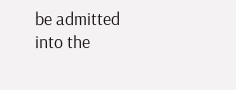be admitted into the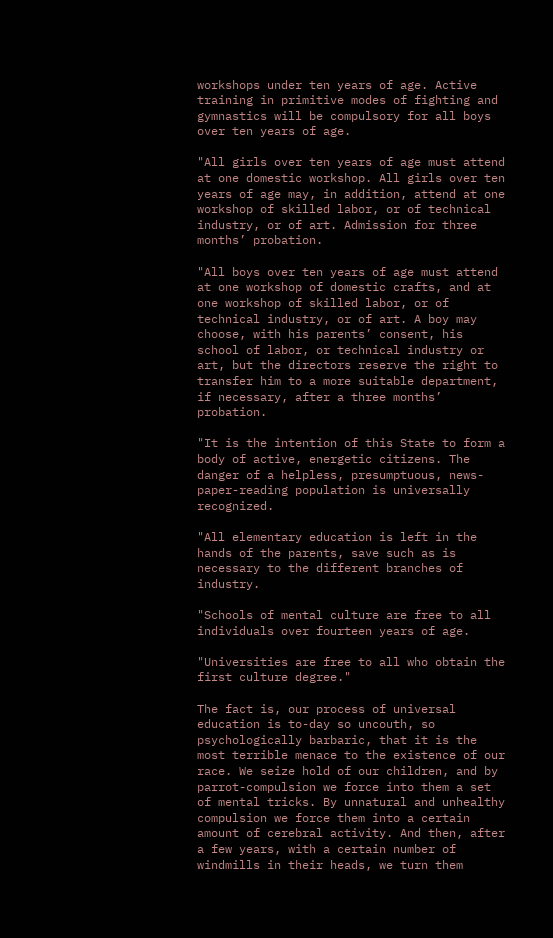workshops under ten years of age. Active training in primitive modes of fighting and gymnastics will be compulsory for all boys over ten years of age.

"All girls over ten years of age must attend at one domestic workshop. All girls over ten years of age may, in addition, attend at one workshop of skilled labor, or of technical industry, or of art. Admission for three months’ probation.

"All boys over ten years of age must attend at one workshop of domestic crafts, and at one workshop of skilled labor, or of technical industry, or of art. A boy may choose, with his parents’ consent, his school of labor, or technical industry or art, but the directors reserve the right to transfer him to a more suitable department, if necessary, after a three months’ probation.

"It is the intention of this State to form a body of active, energetic citizens. The danger of a helpless, presumptuous, news-paper-reading population is universally recognized.

"All elementary education is left in the hands of the parents, save such as is necessary to the different branches of industry.

"Schools of mental culture are free to all individuals over fourteen years of age.

"Universities are free to all who obtain the first culture degree."

The fact is, our process of universal education is to-day so uncouth, so psychologically barbaric, that it is the most terrible menace to the existence of our race. We seize hold of our children, and by parrot-compulsion we force into them a set of mental tricks. By unnatural and unhealthy compulsion we force them into a certain amount of cerebral activity. And then, after a few years, with a certain number of windmills in their heads, we turn them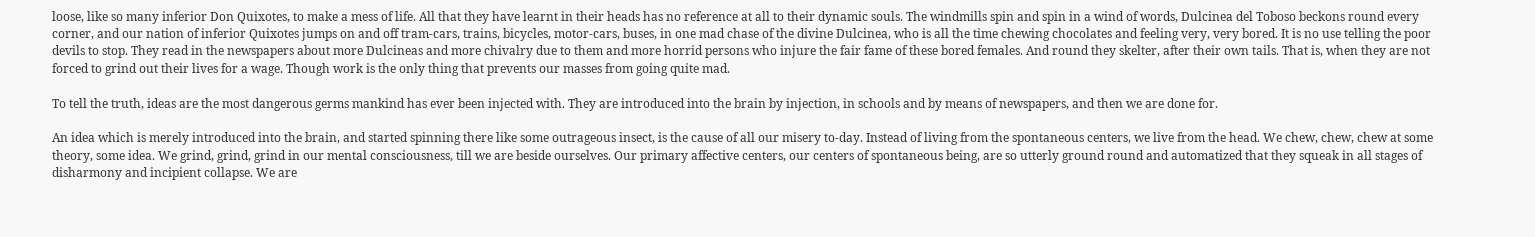loose, like so many inferior Don Quixotes, to make a mess of life. All that they have learnt in their heads has no reference at all to their dynamic souls. The windmills spin and spin in a wind of words, Dulcinea del Toboso beckons round every corner, and our nation of inferior Quixotes jumps on and off tram-cars, trains, bicycles, motor-cars, buses, in one mad chase of the divine Dulcinea, who is all the time chewing chocolates and feeling very, very bored. It is no use telling the poor devils to stop. They read in the newspapers about more Dulcineas and more chivalry due to them and more horrid persons who injure the fair fame of these bored females. And round they skelter, after their own tails. That is, when they are not forced to grind out their lives for a wage. Though work is the only thing that prevents our masses from going quite mad.

To tell the truth, ideas are the most dangerous germs mankind has ever been injected with. They are introduced into the brain by injection, in schools and by means of newspapers, and then we are done for.

An idea which is merely introduced into the brain, and started spinning there like some outrageous insect, is the cause of all our misery to-day. Instead of living from the spontaneous centers, we live from the head. We chew, chew, chew at some theory, some idea. We grind, grind, grind in our mental consciousness, till we are beside ourselves. Our primary affective centers, our centers of spontaneous being, are so utterly ground round and automatized that they squeak in all stages of disharmony and incipient collapse. We are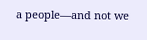a people—and not we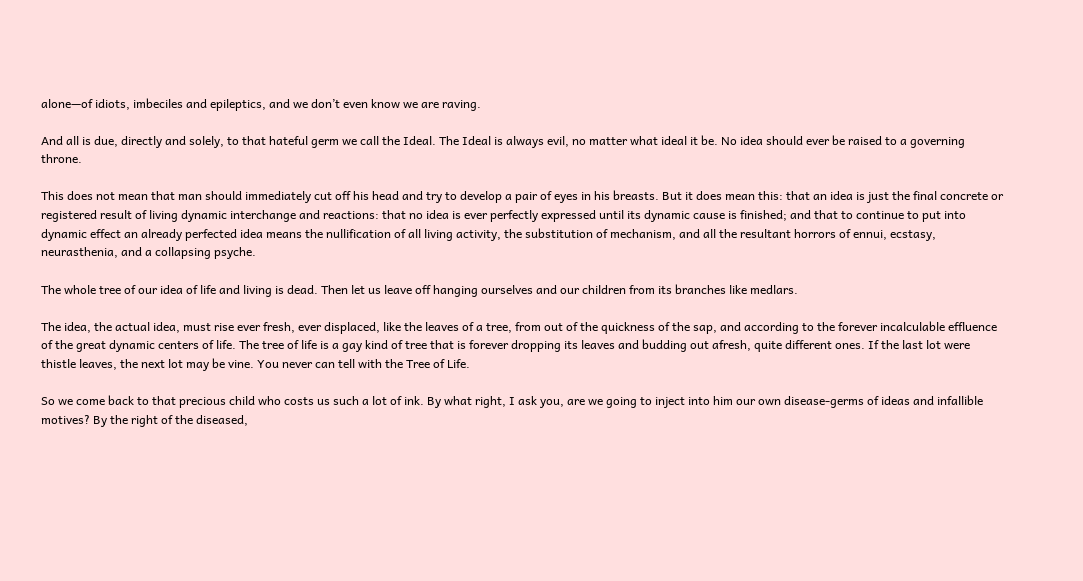alone—of idiots, imbeciles and epileptics, and we don’t even know we are raving.

And all is due, directly and solely, to that hateful germ we call the Ideal. The Ideal is always evil, no matter what ideal it be. No idea should ever be raised to a governing throne.

This does not mean that man should immediately cut off his head and try to develop a pair of eyes in his breasts. But it does mean this: that an idea is just the final concrete or registered result of living dynamic interchange and reactions: that no idea is ever perfectly expressed until its dynamic cause is finished; and that to continue to put into dynamic effect an already perfected idea means the nullification of all living activity, the substitution of mechanism, and all the resultant horrors of ennui, ecstasy, neurasthenia, and a collapsing psyche.

The whole tree of our idea of life and living is dead. Then let us leave off hanging ourselves and our children from its branches like medlars.

The idea, the actual idea, must rise ever fresh, ever displaced, like the leaves of a tree, from out of the quickness of the sap, and according to the forever incalculable effluence of the great dynamic centers of life. The tree of life is a gay kind of tree that is forever dropping its leaves and budding out afresh, quite different ones. If the last lot were thistle leaves, the next lot may be vine. You never can tell with the Tree of Life.

So we come back to that precious child who costs us such a lot of ink. By what right, I ask you, are we going to inject into him our own disease-germs of ideas and infallible motives? By the right of the diseased,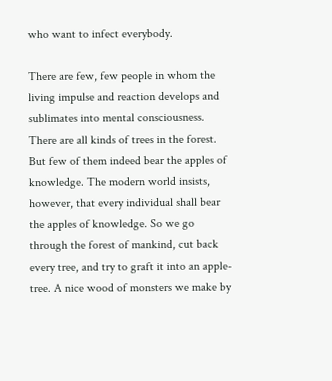who want to infect everybody.

There are few, few people in whom the living impulse and reaction develops and sublimates into mental consciousness. There are all kinds of trees in the forest. But few of them indeed bear the apples of knowledge. The modern world insists, however, that every individual shall bear the apples of knowledge. So we go through the forest of mankind, cut back every tree, and try to graft it into an apple-tree. A nice wood of monsters we make by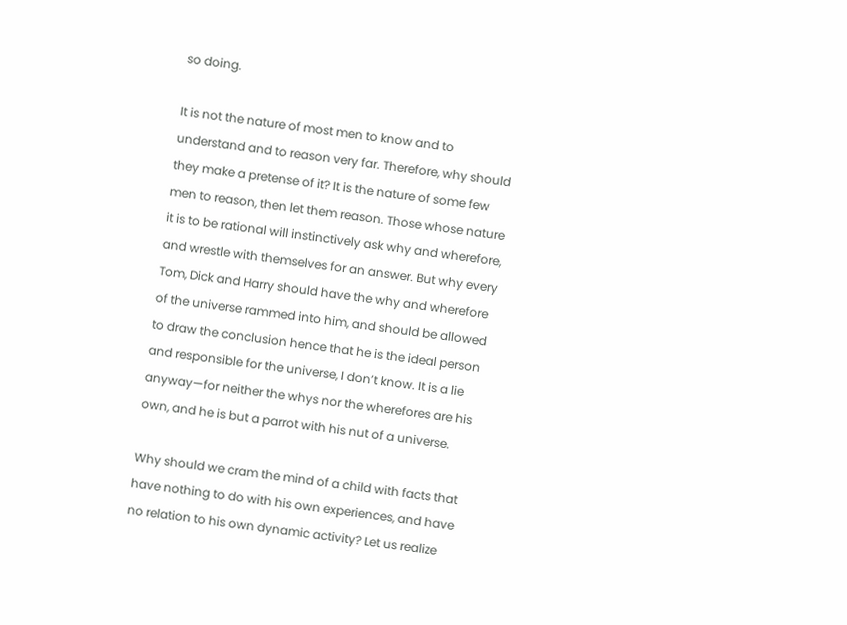so doing.

It is not the nature of most men to know and to understand and to reason very far. Therefore, why should they make a pretense of it? It is the nature of some few men to reason, then let them reason. Those whose nature it is to be rational will instinctively ask why and wherefore, and wrestle with themselves for an answer. But why every Tom, Dick and Harry should have the why and wherefore of the universe rammed into him, and should be allowed to draw the conclusion hence that he is the ideal person and responsible for the universe, I don’t know. It is a lie anyway—for neither the whys nor the wherefores are his own, and he is but a parrot with his nut of a universe.

Why should we cram the mind of a child with facts that have nothing to do with his own experiences, and have no relation to his own dynamic activity? Let us realize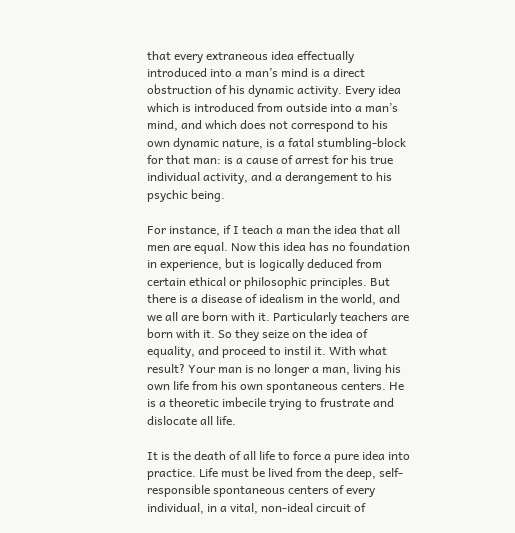that every extraneous idea effectually introduced into a man’s mind is a direct obstruction of his dynamic activity. Every idea which is introduced from outside into a man’s mind, and which does not correspond to his own dynamic nature, is a fatal stumbling-block for that man: is a cause of arrest for his true individual activity, and a derangement to his psychic being.

For instance, if I teach a man the idea that all men are equal. Now this idea has no foundation in experience, but is logically deduced from certain ethical or philosophic principles. But there is a disease of idealism in the world, and we all are born with it. Particularly teachers are born with it. So they seize on the idea of equality, and proceed to instil it. With what result? Your man is no longer a man, living his own life from his own spontaneous centers. He is a theoretic imbecile trying to frustrate and dislocate all life.

It is the death of all life to force a pure idea into practice. Life must be lived from the deep, self-responsible spontaneous centers of every individual, in a vital, non-ideal circuit of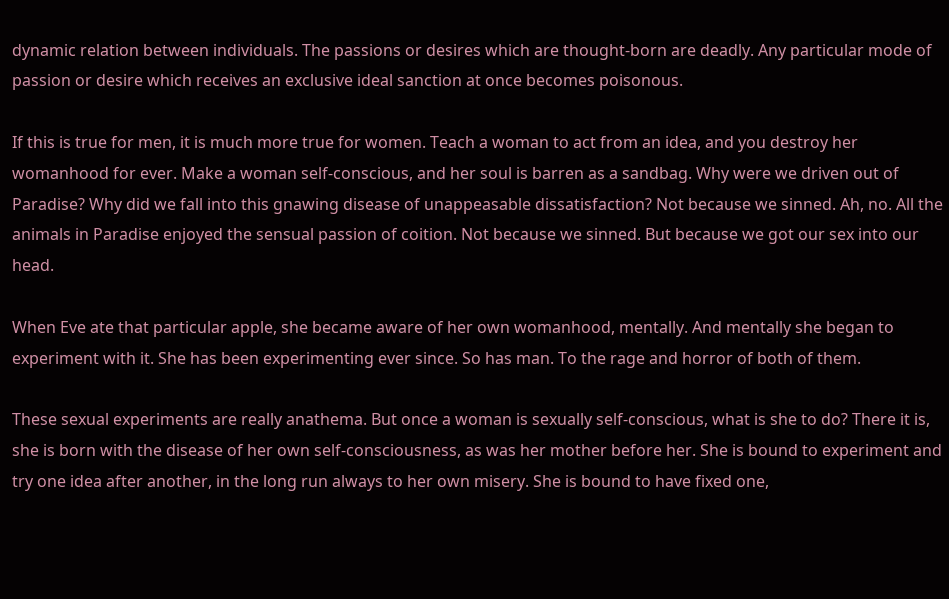dynamic relation between individuals. The passions or desires which are thought-born are deadly. Any particular mode of passion or desire which receives an exclusive ideal sanction at once becomes poisonous.

If this is true for men, it is much more true for women. Teach a woman to act from an idea, and you destroy her womanhood for ever. Make a woman self-conscious, and her soul is barren as a sandbag. Why were we driven out of Paradise? Why did we fall into this gnawing disease of unappeasable dissatisfaction? Not because we sinned. Ah, no. All the animals in Paradise enjoyed the sensual passion of coition. Not because we sinned. But because we got our sex into our head.

When Eve ate that particular apple, she became aware of her own womanhood, mentally. And mentally she began to experiment with it. She has been experimenting ever since. So has man. To the rage and horror of both of them.

These sexual experiments are really anathema. But once a woman is sexually self-conscious, what is she to do? There it is, she is born with the disease of her own self-consciousness, as was her mother before her. She is bound to experiment and try one idea after another, in the long run always to her own misery. She is bound to have fixed one,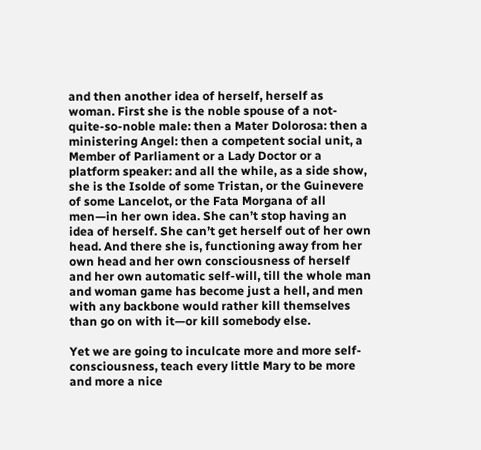and then another idea of herself, herself as woman. First she is the noble spouse of a not-quite-so-noble male: then a Mater Dolorosa: then a ministering Angel: then a competent social unit, a Member of Parliament or a Lady Doctor or a platform speaker: and all the while, as a side show, she is the Isolde of some Tristan, or the Guinevere of some Lancelot, or the Fata Morgana of all men—in her own idea. She can’t stop having an idea of herself. She can’t get herself out of her own head. And there she is, functioning away from her own head and her own consciousness of herself and her own automatic self-will, till the whole man and woman game has become just a hell, and men with any backbone would rather kill themselves than go on with it—or kill somebody else.

Yet we are going to inculcate more and more self-consciousness, teach every little Mary to be more and more a nice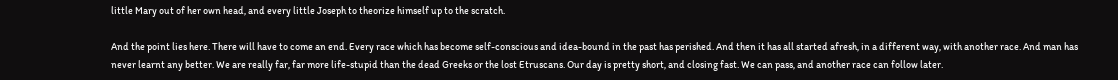little Mary out of her own head, and every little Joseph to theorize himself up to the scratch.

And the point lies here. There will have to come an end. Every race which has become self-conscious and idea-bound in the past has perished. And then it has all started afresh, in a different way, with another race. And man has never learnt any better. We are really far, far more life-stupid than the dead Greeks or the lost Etruscans. Our day is pretty short, and closing fast. We can pass, and another race can follow later.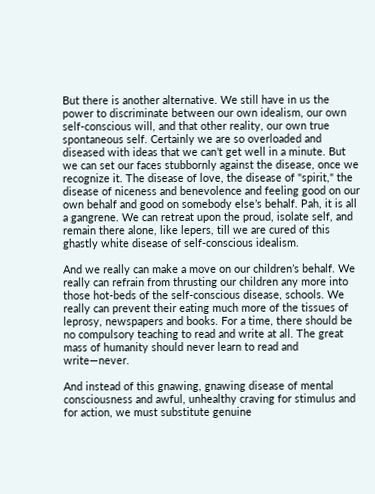But there is another alternative. We still have in us the power to discriminate between our own idealism, our own self-conscious will, and that other reality, our own true spontaneous self. Certainly we are so overloaded and diseased with ideas that we can’t get well in a minute. But we can set our faces stubbornly against the disease, once we recognize it. The disease of love, the disease of "spirit," the disease of niceness and benevolence and feeling good on our own behalf and good on somebody else’s behalf. Pah, it is all a gangrene. We can retreat upon the proud, isolate self, and remain there alone, like lepers, till we are cured of this ghastly white disease of self-conscious idealism.

And we really can make a move on our children’s behalf. We really can refrain from thrusting our children any more into those hot-beds of the self-conscious disease, schools. We really can prevent their eating much more of the tissues of leprosy, newspapers and books. For a time, there should be no compulsory teaching to read and write at all. The great mass of humanity should never learn to read and write—never.

And instead of this gnawing, gnawing disease of mental consciousness and awful, unhealthy craving for stimulus and for action, we must substitute genuine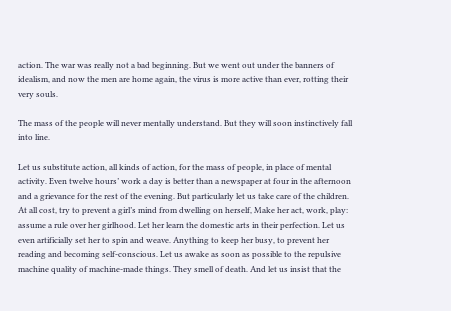action. The war was really not a bad beginning. But we went out under the banners of idealism, and now the men are home again, the virus is more active than ever, rotting their very souls.

The mass of the people will never mentally understand. But they will soon instinctively fall into line.

Let us substitute action, all kinds of action, for the mass of people, in place of mental activity. Even twelve hours’ work a day is better than a newspaper at four in the afternoon and a grievance for the rest of the evening. But particularly let us take care of the children. At all cost, try to prevent a girl’s mind from dwelling on herself, Make her act, work, play: assume a rule over her girlhood. Let her learn the domestic arts in their perfection. Let us even artificially set her to spin and weave. Anything to keep her busy, to prevent her reading and becoming self-conscious. Let us awake as soon as possible to the repulsive machine quality of machine-made things. They smell of death. And let us insist that the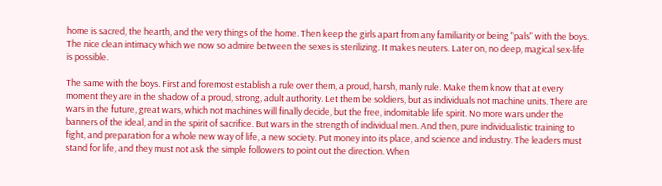home is sacred, the hearth, and the very things of the home. Then keep the girls apart from any familiarity or being "pals" with the boys. The nice clean intimacy which we now so admire between the sexes is sterilizing. It makes neuters. Later on, no deep, magical sex-life is possible.

The same with the boys. First and foremost establish a rule over them, a proud, harsh, manly rule. Make them know that at every moment they are in the shadow of a proud, strong, adult authority. Let them be soldiers, but as individuals not machine units. There are wars in the future, great wars, which not machines will finally decide, but the free, indomitable life spirit. No more wars under the banners of the ideal, and in the spirit of sacrifice. But wars in the strength of individual men. And then, pure individualistic training to fight, and preparation for a whole new way of life, a new society. Put money into its place, and science and industry. The leaders must stand for life, and they must not ask the simple followers to point out the direction. When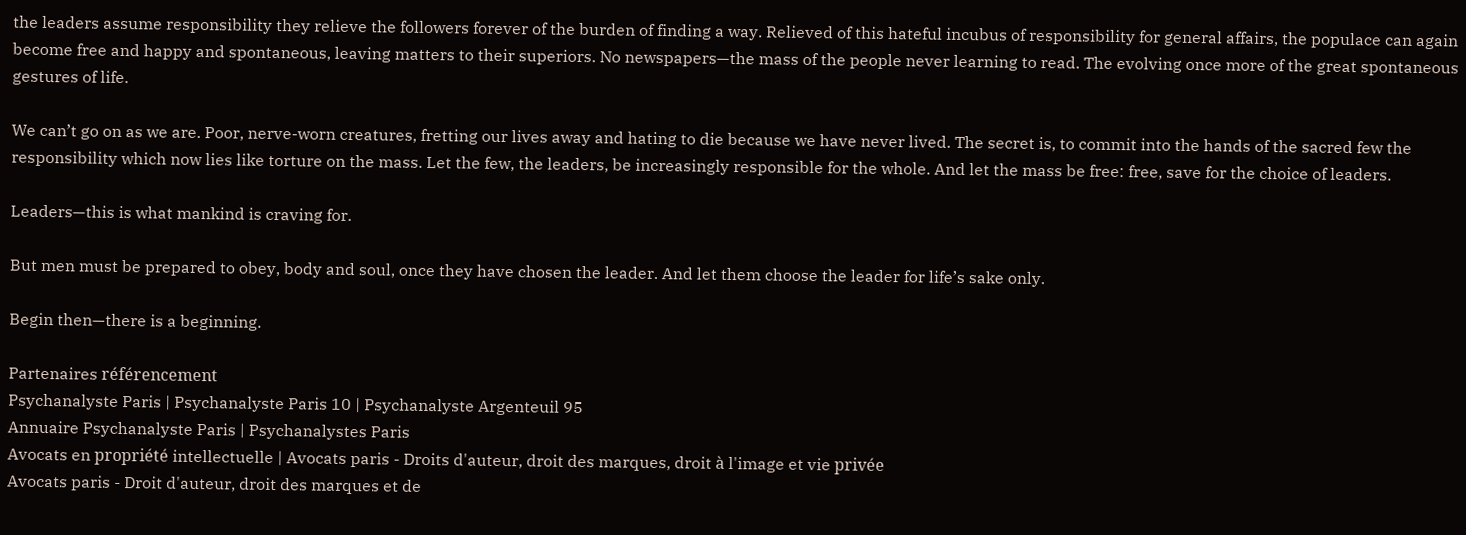the leaders assume responsibility they relieve the followers forever of the burden of finding a way. Relieved of this hateful incubus of responsibility for general affairs, the populace can again become free and happy and spontaneous, leaving matters to their superiors. No newspapers—the mass of the people never learning to read. The evolving once more of the great spontaneous gestures of life.

We can’t go on as we are. Poor, nerve-worn creatures, fretting our lives away and hating to die because we have never lived. The secret is, to commit into the hands of the sacred few the responsibility which now lies like torture on the mass. Let the few, the leaders, be increasingly responsible for the whole. And let the mass be free: free, save for the choice of leaders.

Leaders—this is what mankind is craving for.

But men must be prepared to obey, body and soul, once they have chosen the leader. And let them choose the leader for life’s sake only.

Begin then—there is a beginning.

Partenaires référencement
Psychanalyste Paris | Psychanalyste Paris 10 | Psychanalyste Argenteuil 95
Annuaire Psychanalyste Paris | Psychanalystes Paris
Avocats en propriété intellectuelle | Avocats paris - Droits d'auteur, droit des marques, droit à l'image et vie privée
Avocats paris - Droit d'auteur, droit des marques et de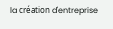la création d'entreprise